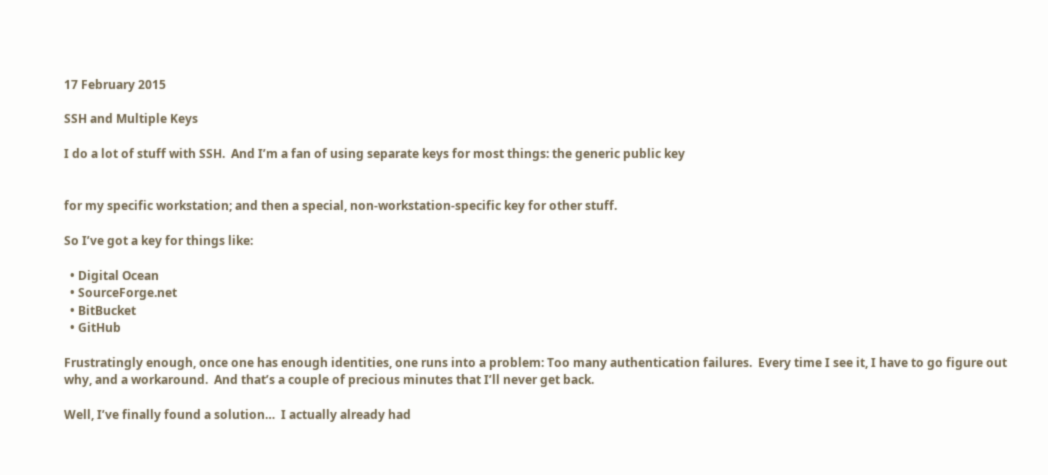17 February 2015

SSH and Multiple Keys

I do a lot of stuff with SSH.  And I’m a fan of using separate keys for most things: the generic public key


for my specific workstation; and then a special, non-workstation-specific key for other stuff.

So I’ve got a key for things like:

  • Digital Ocean
  • SourceForge.net
  • BitBucket
  • GitHub

Frustratingly enough, once one has enough identities, one runs into a problem: Too many authentication failures.  Every time I see it, I have to go figure out why, and a workaround.  And that’s a couple of precious minutes that I’ll never get back.

Well, I’ve finally found a solution…  I actually already had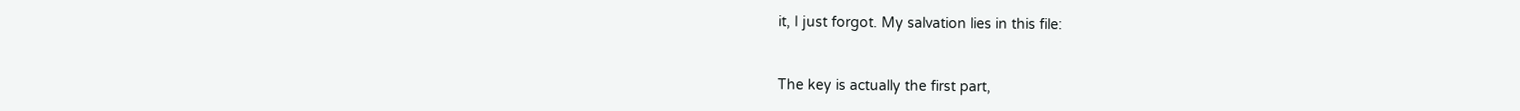it, I just forgot. My salvation lies in this file:


The key is actually the first part,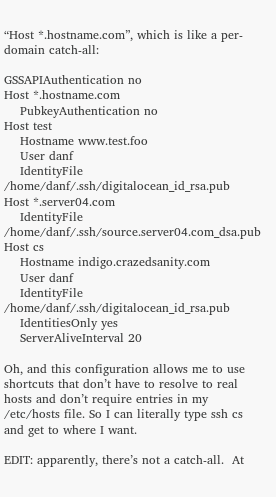“Host *.hostname.com”, which is like a per-domain catch-all:

GSSAPIAuthentication no
Host *.hostname.com
    PubkeyAuthentication no
Host test
    Hostname www.test.foo
    User danf
    IdentityFile /home/danf/.ssh/digitalocean_id_rsa.pub
Host *.server04.com
    IdentityFile /home/danf/.ssh/source.server04.com_dsa.pub
Host cs
    Hostname indigo.crazedsanity.com
    User danf
    IdentityFile /home/danf/.ssh/digitalocean_id_rsa.pub
    IdentitiesOnly yes
    ServerAliveInterval 20

Oh, and this configuration allows me to use shortcuts that don’t have to resolve to real hosts and don’t require entries in my /etc/hosts file. So I can literally type ssh cs and get to where I want.

EDIT: apparently, there’s not a catch-all.  At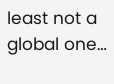least not a global one…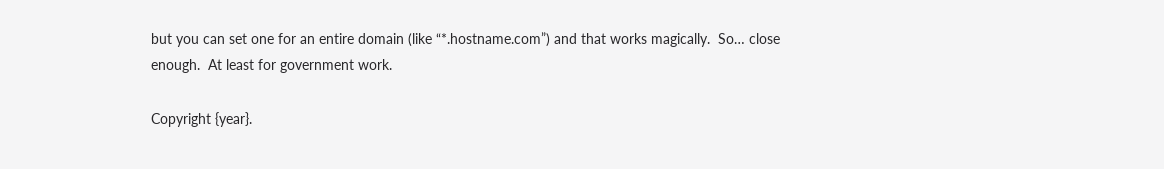but you can set one for an entire domain (like “*.hostname.com”) and that works magically.  So… close enough.  At least for government work.

Copyright {year}.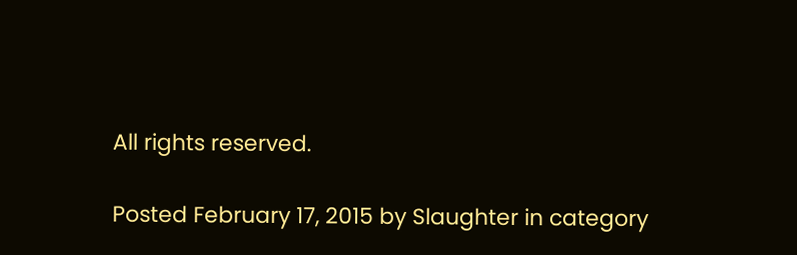All rights reserved.

Posted February 17, 2015 by Slaughter in category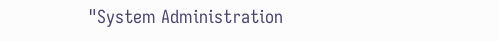"System Administration